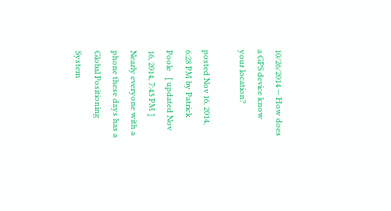10/26/2014 -- How does a GPS device know your location?

posted Nov 16, 2014, 6:28 PM by Patrick Poole   [ updated Nov 16, 2014, 7:43 PM ]
Nearly everyone with a phone these days has a Global Positioning System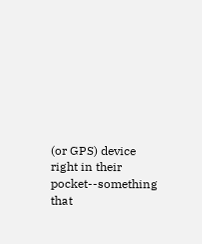(or GPS) device right in their pocket--something that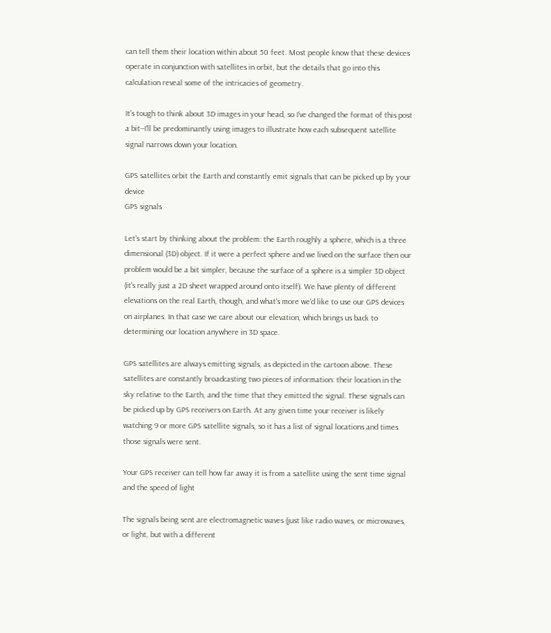can tell them their location within about 50 feet. Most people know that these devices operate in conjunction with satellites in orbit, but the details that go into this calculation reveal some of the intricacies of geometry.

It's tough to think about 3D images in your head, so I've changed the format of this post a bit--I'll be predominantly using images to illustrate how each subsequent satellite signal narrows down your location.

GPS satellites orbit the Earth and constantly emit signals that can be picked up by your device
GPS signals

Let's start by thinking about the problem: the Earth roughly a sphere, which is a three dimensional (3D) object. If it were a perfect sphere and we lived on the surface then our problem would be a bit simpler, because the surface of a sphere is a simpler 3D object (it's really just a 2D sheet wrapped around onto itself). We have plenty of different elevations on the real Earth, though, and what's more we'd like to use our GPS devices on airplanes. In that case we care about our elevation, which brings us back to determining our location anywhere in 3D space.

GPS satellites are always emitting signals, as depicted in the cartoon above. These satellites are constantly broadcasting two pieces of information: their location in the sky relative to the Earth, and the time that they emitted the signal. These signals can be picked up by GPS receivers on Earth. At any given time your receiver is likely watching 9 or more GPS satellite signals, so it has a list of signal locations and times those signals were sent.

Your GPS receiver can tell how far away it is from a satellite using the sent time signal and the speed of light

The signals being sent are electromagnetic waves (just like radio waves, or microwaves, or light, but with a different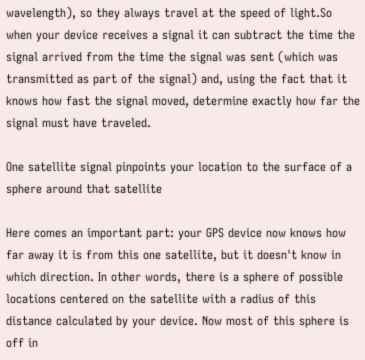wavelength), so they always travel at the speed of light.So when your device receives a signal it can subtract the time the signal arrived from the time the signal was sent (which was transmitted as part of the signal) and, using the fact that it knows how fast the signal moved, determine exactly how far the signal must have traveled.

One satellite signal pinpoints your location to the surface of a sphere around that satellite

Here comes an important part: your GPS device now knows how far away it is from this one satellite, but it doesn't know in which direction. In other words, there is a sphere of possible locations centered on the satellite with a radius of this distance calculated by your device. Now most of this sphere is off in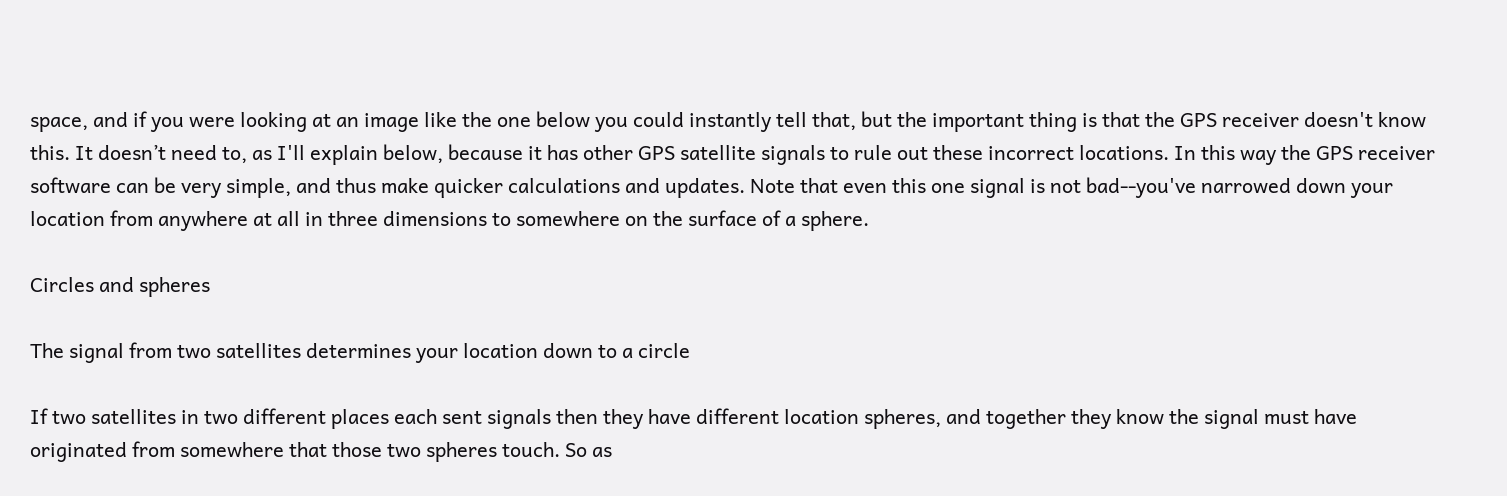space, and if you were looking at an image like the one below you could instantly tell that, but the important thing is that the GPS receiver doesn't know this. It doesn’t need to, as I'll explain below, because it has other GPS satellite signals to rule out these incorrect locations. In this way the GPS receiver software can be very simple, and thus make quicker calculations and updates. Note that even this one signal is not bad--you've narrowed down your location from anywhere at all in three dimensions to somewhere on the surface of a sphere.

Circles and spheres

The signal from two satellites determines your location down to a circle

If two satellites in two different places each sent signals then they have different location spheres, and together they know the signal must have originated from somewhere that those two spheres touch. So as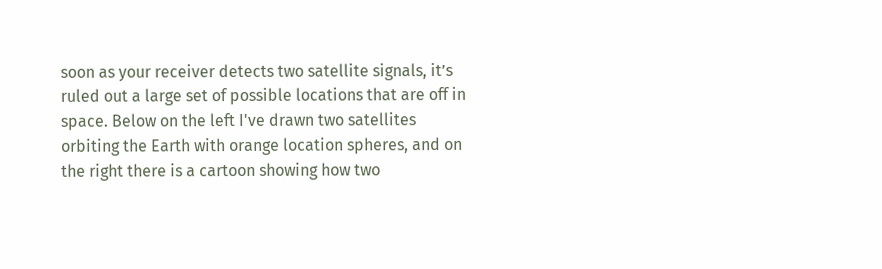soon as your receiver detects two satellite signals, it’s ruled out a large set of possible locations that are off in space. Below on the left I've drawn two satellites orbiting the Earth with orange location spheres, and on the right there is a cartoon showing how two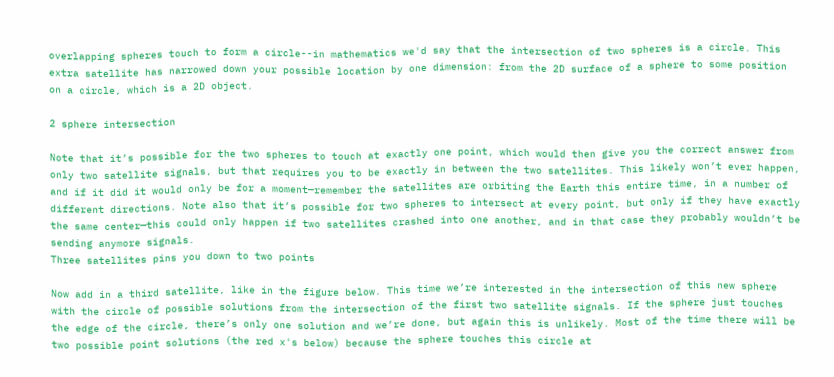overlapping spheres touch to form a circle--in mathematics we'd say that the intersection of two spheres is a circle. This extra satellite has narrowed down your possible location by one dimension: from the 2D surface of a sphere to some position on a circle, which is a 2D object.

2 sphere intersection

Note that it’s possible for the two spheres to touch at exactly one point, which would then give you the correct answer from only two satellite signals, but that requires you to be exactly in between the two satellites. This likely won’t ever happen, and if it did it would only be for a moment—remember the satellites are orbiting the Earth this entire time, in a number of different directions. Note also that it’s possible for two spheres to intersect at every point, but only if they have exactly the same center—this could only happen if two satellites crashed into one another, and in that case they probably wouldn’t be sending anymore signals.
Three satellites pins you down to two points

Now add in a third satellite, like in the figure below. This time we’re interested in the intersection of this new sphere with the circle of possible solutions from the intersection of the first two satellite signals. If the sphere just touches the edge of the circle, there’s only one solution and we’re done, but again this is unlikely. Most of the time there will be two possible point solutions (the red x's below) because the sphere touches this circle at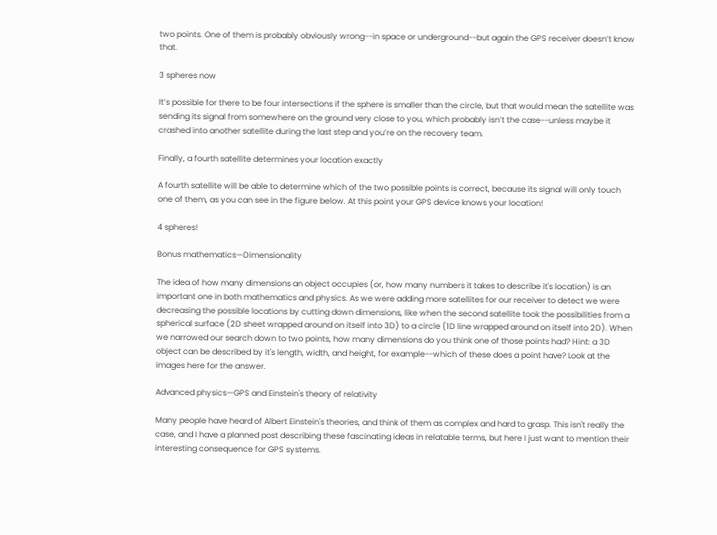two points. One of them is probably obviously wrong--in space or underground--but again the GPS receiver doesn’t know that.

3 spheres now

It’s possible for there to be four intersections if the sphere is smaller than the circle, but that would mean the satellite was sending its signal from somewhere on the ground very close to you, which probably isn’t the case--unless maybe it crashed into another satellite during the last step and you’re on the recovery team.

Finally, a fourth satellite determines your location exactly

A fourth satellite will be able to determine which of the two possible points is correct, because its signal will only touch one of them, as you can see in the figure below. At this point your GPS device knows your location!

4 spheres!

Bonus mathematics—Dimensionality

The idea of how many dimensions an object occupies (or, how many numbers it takes to describe it's location) is an important one in both mathematics and physics. As we were adding more satellites for our receiver to detect we were decreasing the possible locations by cutting down dimensions, like when the second satellite took the possibilities from a spherical surface (2D sheet wrapped around on itself into 3D) to a circle (1D line wrapped around on itself into 2D). When we narrowed our search down to two points, how many dimensions do you think one of those points had? Hint: a 3D object can be described by it's length, width, and height, for example--which of these does a point have? Look at the images here for the answer.

Advanced physics—GPS and Einstein's theory of relativity

Many people have heard of Albert Einstein's theories, and think of them as complex and hard to grasp. This isn't really the case, and I have a planned post describing these fascinating ideas in relatable terms, but here I just want to mention their interesting consequence for GPS systems.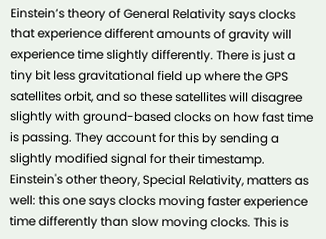Einstein’s theory of General Relativity says clocks that experience different amounts of gravity will experience time slightly differently. There is just a tiny bit less gravitational field up where the GPS satellites orbit, and so these satellites will disagree slightly with ground-based clocks on how fast time is passing. They account for this by sending a slightly modified signal for their timestamp. Einstein's other theory, Special Relativity, matters as well: this one says clocks moving faster experience time differently than slow moving clocks. This is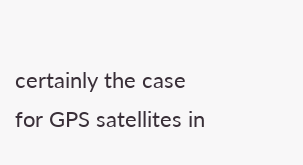certainly the case for GPS satellites in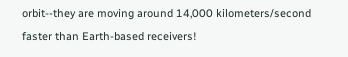orbit--they are moving around 14,000 kilometers/second faster than Earth-based receivers!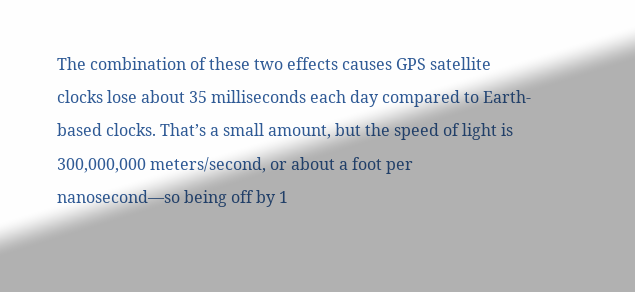The combination of these two effects causes GPS satellite clocks lose about 35 milliseconds each day compared to Earth-based clocks. That’s a small amount, but the speed of light is 300,000,000 meters/second, or about a foot per nanosecond—so being off by 1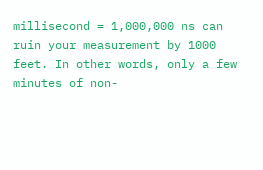millisecond = 1,000,000 ns can ruin your measurement by 1000 feet. In other words, only a few minutes of non-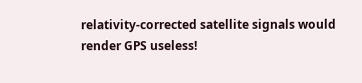relativity-corrected satellite signals would render GPS useless!